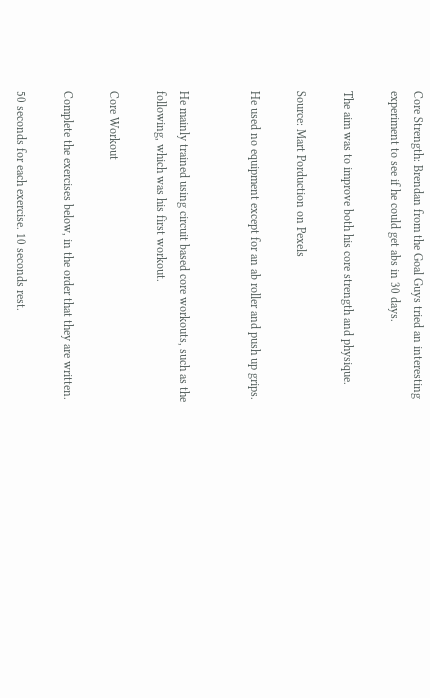Core Strength: Brendan from the Goal Guys tried an interesting experiment to see if he could get abs in 30 days.

The aim was to improve both his core strength and physique.

Source: Mart Porduction on Pexels

He used no equipment except for an ab roller and push up grips.


He mainly trained using circuit based core workouts, such as the following, which was his first workout.

Core Workout

Complete the exercises below, in the order that they are written.

50 seconds for each exercise. 10 seconds rest.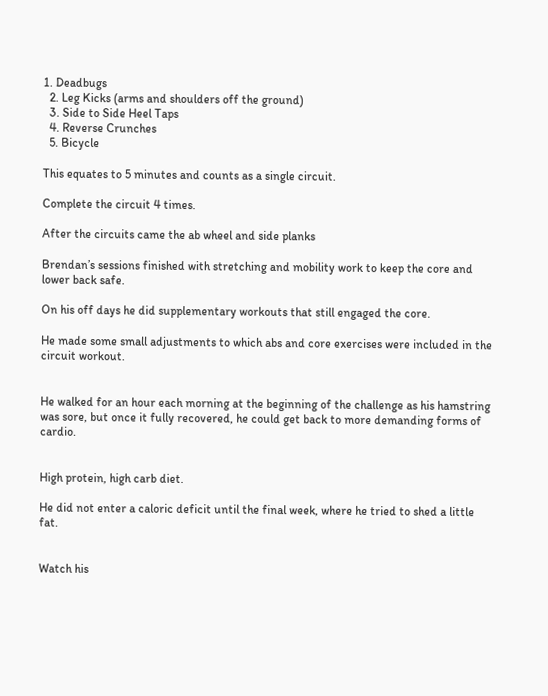1. Deadbugs
  2. Leg Kicks (arms and shoulders off the ground)
  3. Side to Side Heel Taps
  4. Reverse Crunches
  5. Bicycle

This equates to 5 minutes and counts as a single circuit.

Complete the circuit 4 times.

After the circuits came the ab wheel and side planks

Brendan’s sessions finished with stretching and mobility work to keep the core and lower back safe.

On his off days he did supplementary workouts that still engaged the core.

He made some small adjustments to which abs and core exercises were included in the circuit workout.


He walked for an hour each morning at the beginning of the challenge as his hamstring was sore, but once it fully recovered, he could get back to more demanding forms of cardio.


High protein, high carb diet.

He did not enter a caloric deficit until the final week, where he tried to shed a little fat.


Watch his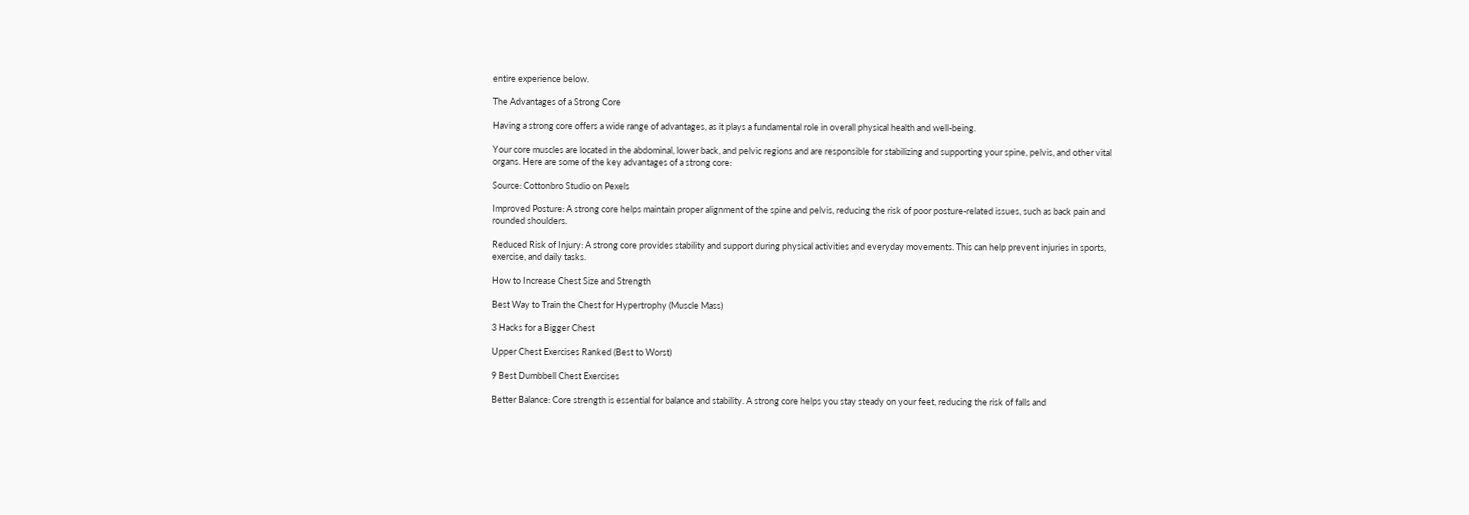entire experience below.

The Advantages of a Strong Core

Having a strong core offers a wide range of advantages, as it plays a fundamental role in overall physical health and well-being.

Your core muscles are located in the abdominal, lower back, and pelvic regions and are responsible for stabilizing and supporting your spine, pelvis, and other vital organs. Here are some of the key advantages of a strong core:

Source: Cottonbro Studio on Pexels

Improved Posture: A strong core helps maintain proper alignment of the spine and pelvis, reducing the risk of poor posture-related issues, such as back pain and rounded shoulders.

Reduced Risk of Injury: A strong core provides stability and support during physical activities and everyday movements. This can help prevent injuries in sports, exercise, and daily tasks.

How to Increase Chest Size and Strength

Best Way to Train the Chest for Hypertrophy (Muscle Mass)

3 Hacks for a Bigger Chest

Upper Chest Exercises Ranked (Best to Worst)

9 Best Dumbbell Chest Exercises

Better Balance: Core strength is essential for balance and stability. A strong core helps you stay steady on your feet, reducing the risk of falls and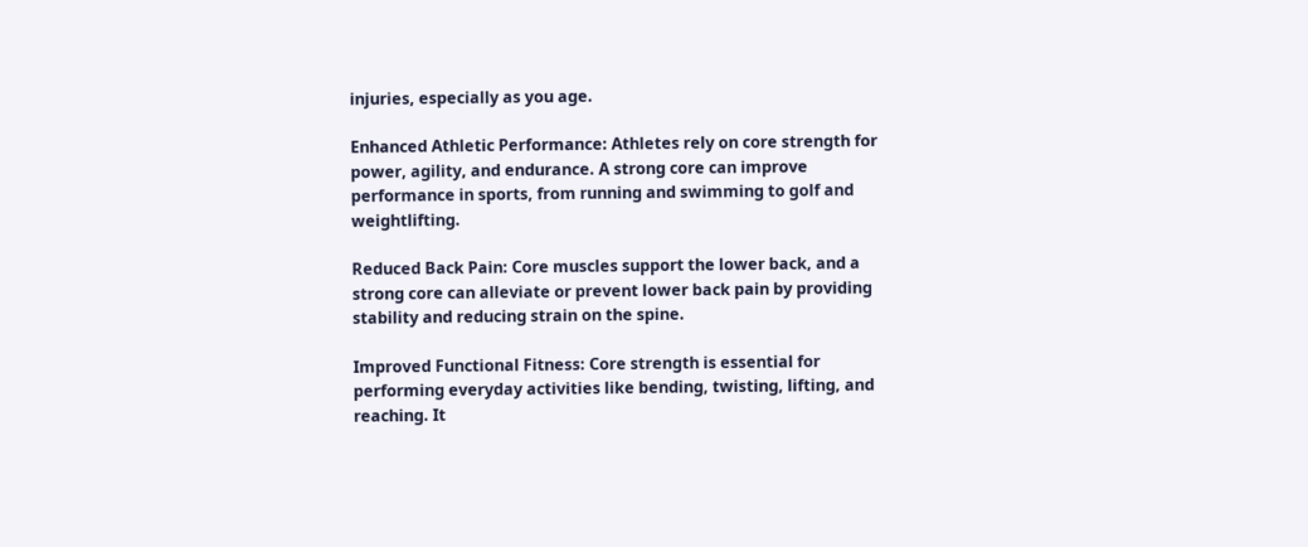injuries, especially as you age.

Enhanced Athletic Performance: Athletes rely on core strength for power, agility, and endurance. A strong core can improve performance in sports, from running and swimming to golf and weightlifting.

Reduced Back Pain: Core muscles support the lower back, and a strong core can alleviate or prevent lower back pain by providing stability and reducing strain on the spine.

Improved Functional Fitness: Core strength is essential for performing everyday activities like bending, twisting, lifting, and reaching. It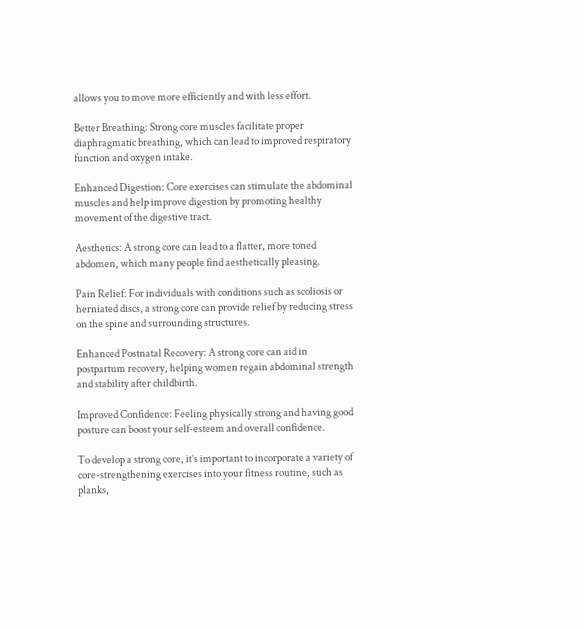allows you to move more efficiently and with less effort.

Better Breathing: Strong core muscles facilitate proper diaphragmatic breathing, which can lead to improved respiratory function and oxygen intake.

Enhanced Digestion: Core exercises can stimulate the abdominal muscles and help improve digestion by promoting healthy movement of the digestive tract.

Aesthetics: A strong core can lead to a flatter, more toned abdomen, which many people find aesthetically pleasing.

Pain Relief: For individuals with conditions such as scoliosis or herniated discs, a strong core can provide relief by reducing stress on the spine and surrounding structures.

Enhanced Postnatal Recovery: A strong core can aid in postpartum recovery, helping women regain abdominal strength and stability after childbirth.

Improved Confidence: Feeling physically strong and having good posture can boost your self-esteem and overall confidence.

To develop a strong core, it’s important to incorporate a variety of core-strengthening exercises into your fitness routine, such as planks,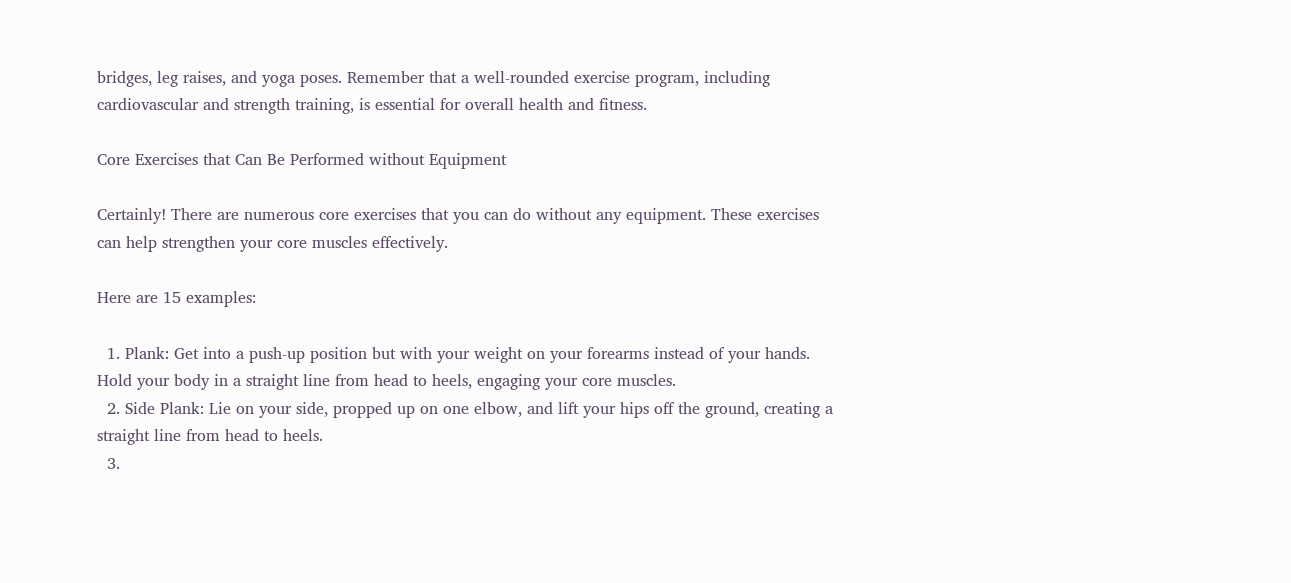bridges, leg raises, and yoga poses. Remember that a well-rounded exercise program, including cardiovascular and strength training, is essential for overall health and fitness.

Core Exercises that Can Be Performed without Equipment

Certainly! There are numerous core exercises that you can do without any equipment. These exercises can help strengthen your core muscles effectively.

Here are 15 examples:

  1. Plank: Get into a push-up position but with your weight on your forearms instead of your hands. Hold your body in a straight line from head to heels, engaging your core muscles.
  2. Side Plank: Lie on your side, propped up on one elbow, and lift your hips off the ground, creating a straight line from head to heels.
  3.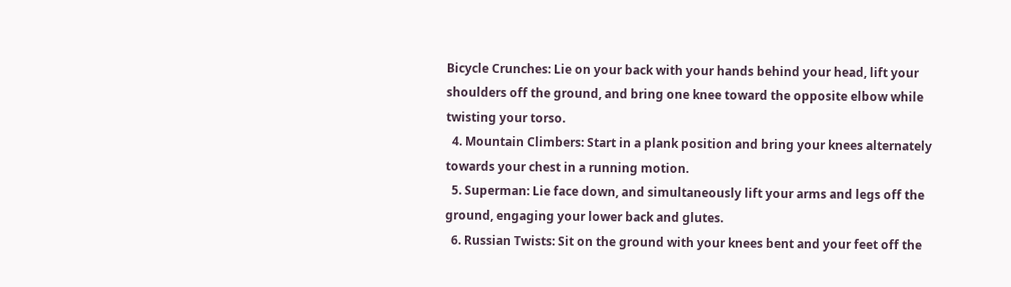Bicycle Crunches: Lie on your back with your hands behind your head, lift your shoulders off the ground, and bring one knee toward the opposite elbow while twisting your torso.
  4. Mountain Climbers: Start in a plank position and bring your knees alternately towards your chest in a running motion.
  5. Superman: Lie face down, and simultaneously lift your arms and legs off the ground, engaging your lower back and glutes.
  6. Russian Twists: Sit on the ground with your knees bent and your feet off the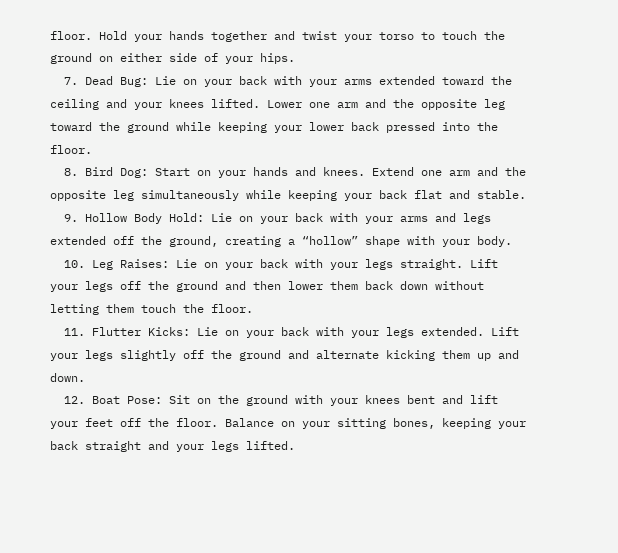floor. Hold your hands together and twist your torso to touch the ground on either side of your hips.
  7. Dead Bug: Lie on your back with your arms extended toward the ceiling and your knees lifted. Lower one arm and the opposite leg toward the ground while keeping your lower back pressed into the floor.
  8. Bird Dog: Start on your hands and knees. Extend one arm and the opposite leg simultaneously while keeping your back flat and stable.
  9. Hollow Body Hold: Lie on your back with your arms and legs extended off the ground, creating a “hollow” shape with your body.
  10. Leg Raises: Lie on your back with your legs straight. Lift your legs off the ground and then lower them back down without letting them touch the floor.
  11. Flutter Kicks: Lie on your back with your legs extended. Lift your legs slightly off the ground and alternate kicking them up and down.
  12. Boat Pose: Sit on the ground with your knees bent and lift your feet off the floor. Balance on your sitting bones, keeping your back straight and your legs lifted.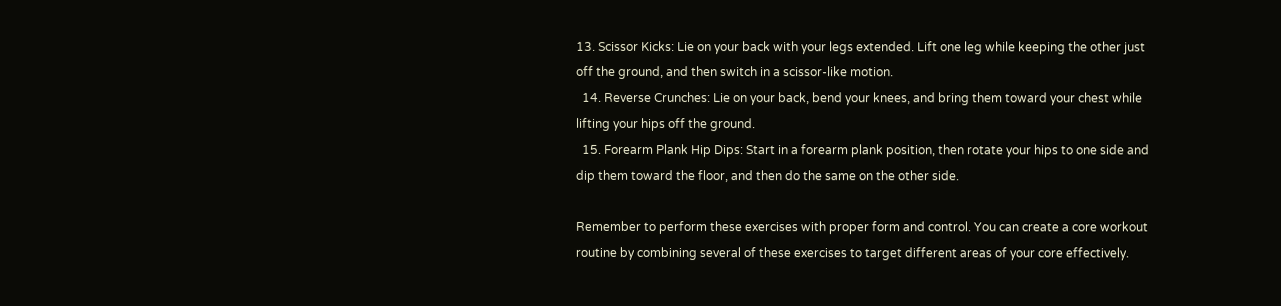13. Scissor Kicks: Lie on your back with your legs extended. Lift one leg while keeping the other just off the ground, and then switch in a scissor-like motion.
  14. Reverse Crunches: Lie on your back, bend your knees, and bring them toward your chest while lifting your hips off the ground.
  15. Forearm Plank Hip Dips: Start in a forearm plank position, then rotate your hips to one side and dip them toward the floor, and then do the same on the other side.

Remember to perform these exercises with proper form and control. You can create a core workout routine by combining several of these exercises to target different areas of your core effectively.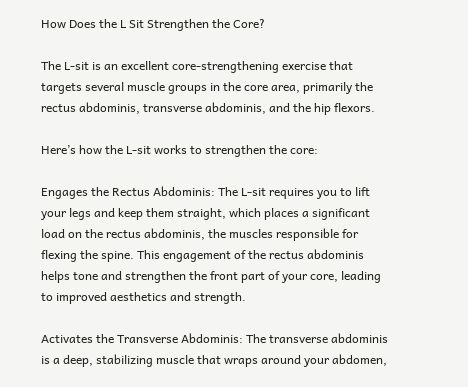How Does the L Sit Strengthen the Core?

The L-sit is an excellent core-strengthening exercise that targets several muscle groups in the core area, primarily the rectus abdominis, transverse abdominis, and the hip flexors.

Here’s how the L-sit works to strengthen the core:

Engages the Rectus Abdominis: The L-sit requires you to lift your legs and keep them straight, which places a significant load on the rectus abdominis, the muscles responsible for flexing the spine. This engagement of the rectus abdominis helps tone and strengthen the front part of your core, leading to improved aesthetics and strength.

Activates the Transverse Abdominis: The transverse abdominis is a deep, stabilizing muscle that wraps around your abdomen,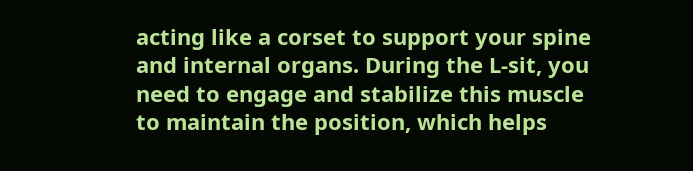acting like a corset to support your spine and internal organs. During the L-sit, you need to engage and stabilize this muscle to maintain the position, which helps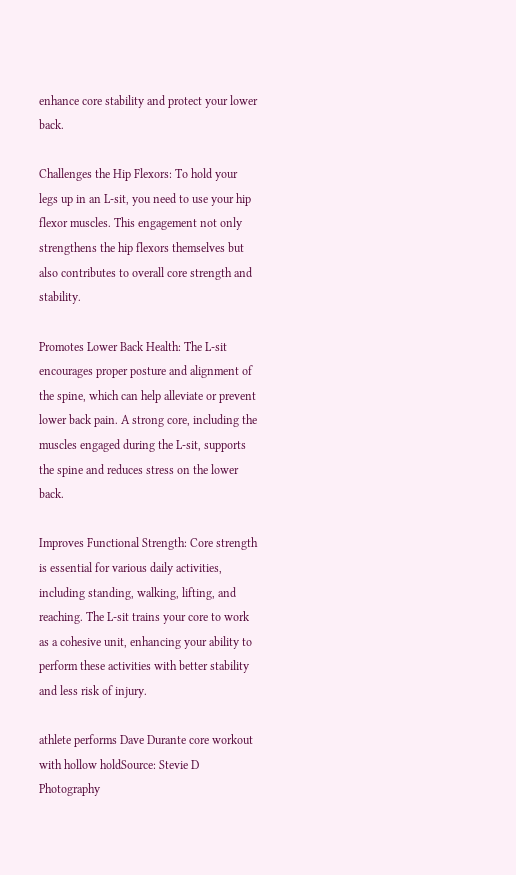enhance core stability and protect your lower back.

Challenges the Hip Flexors: To hold your legs up in an L-sit, you need to use your hip flexor muscles. This engagement not only strengthens the hip flexors themselves but also contributes to overall core strength and stability.

Promotes Lower Back Health: The L-sit encourages proper posture and alignment of the spine, which can help alleviate or prevent lower back pain. A strong core, including the muscles engaged during the L-sit, supports the spine and reduces stress on the lower back.

Improves Functional Strength: Core strength is essential for various daily activities, including standing, walking, lifting, and reaching. The L-sit trains your core to work as a cohesive unit, enhancing your ability to perform these activities with better stability and less risk of injury.

athlete performs Dave Durante core workout with hollow holdSource: Stevie D Photography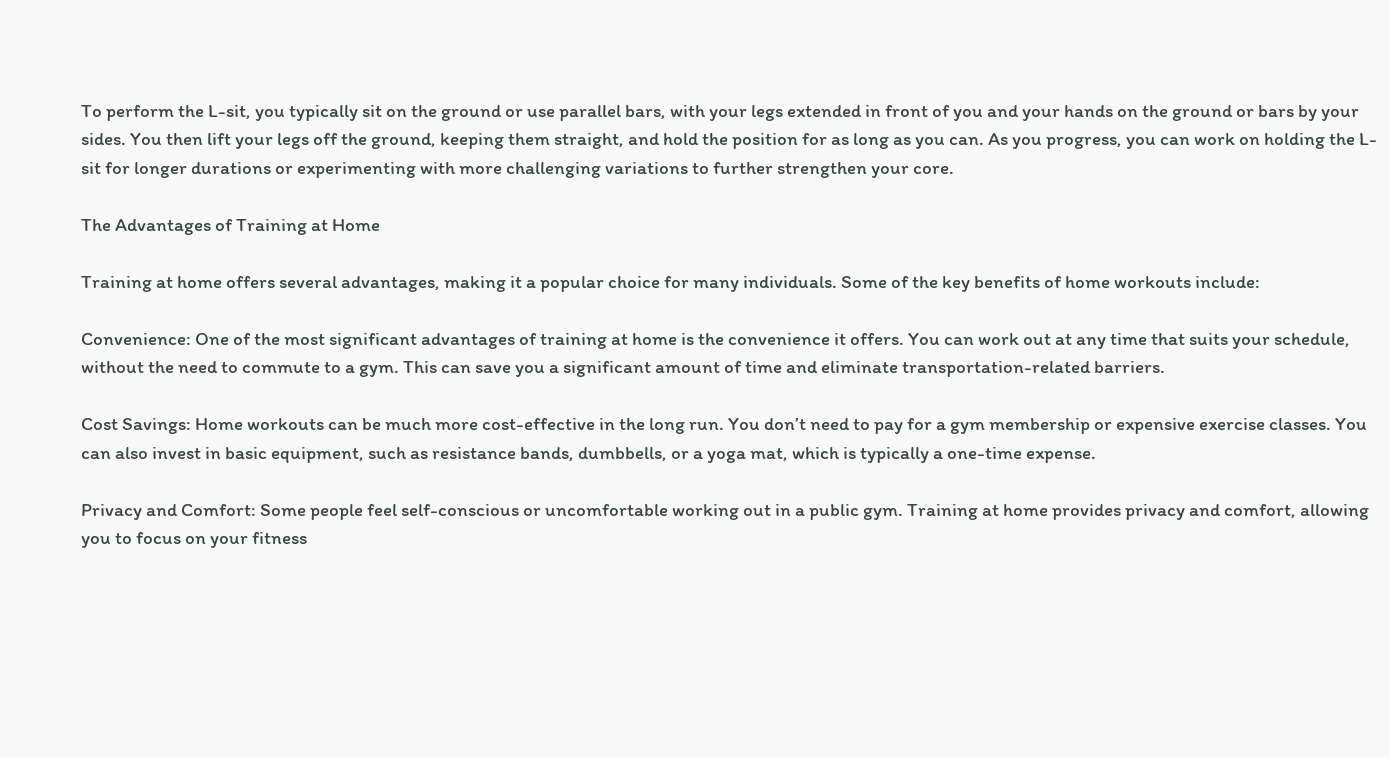To perform the L-sit, you typically sit on the ground or use parallel bars, with your legs extended in front of you and your hands on the ground or bars by your sides. You then lift your legs off the ground, keeping them straight, and hold the position for as long as you can. As you progress, you can work on holding the L-sit for longer durations or experimenting with more challenging variations to further strengthen your core.

The Advantages of Training at Home

Training at home offers several advantages, making it a popular choice for many individuals. Some of the key benefits of home workouts include:

Convenience: One of the most significant advantages of training at home is the convenience it offers. You can work out at any time that suits your schedule, without the need to commute to a gym. This can save you a significant amount of time and eliminate transportation-related barriers.

Cost Savings: Home workouts can be much more cost-effective in the long run. You don’t need to pay for a gym membership or expensive exercise classes. You can also invest in basic equipment, such as resistance bands, dumbbells, or a yoga mat, which is typically a one-time expense.

Privacy and Comfort: Some people feel self-conscious or uncomfortable working out in a public gym. Training at home provides privacy and comfort, allowing you to focus on your fitness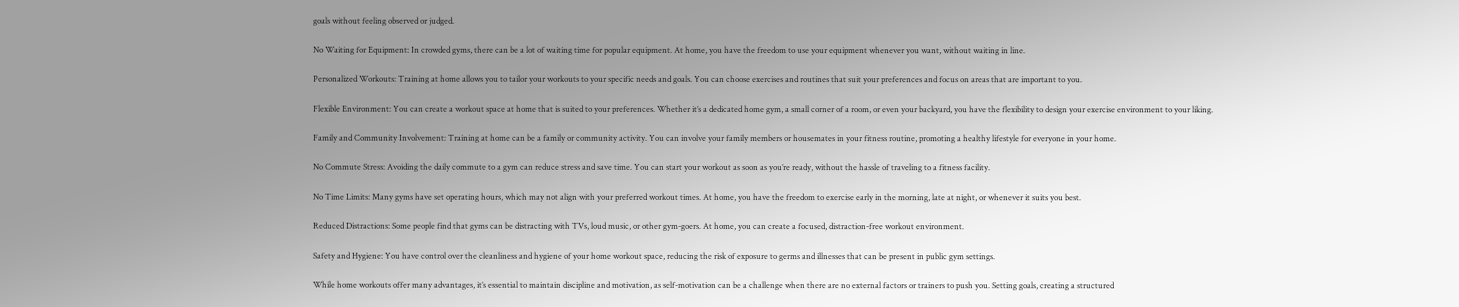goals without feeling observed or judged.

No Waiting for Equipment: In crowded gyms, there can be a lot of waiting time for popular equipment. At home, you have the freedom to use your equipment whenever you want, without waiting in line.

Personalized Workouts: Training at home allows you to tailor your workouts to your specific needs and goals. You can choose exercises and routines that suit your preferences and focus on areas that are important to you.

Flexible Environment: You can create a workout space at home that is suited to your preferences. Whether it’s a dedicated home gym, a small corner of a room, or even your backyard, you have the flexibility to design your exercise environment to your liking.

Family and Community Involvement: Training at home can be a family or community activity. You can involve your family members or housemates in your fitness routine, promoting a healthy lifestyle for everyone in your home.

No Commute Stress: Avoiding the daily commute to a gym can reduce stress and save time. You can start your workout as soon as you’re ready, without the hassle of traveling to a fitness facility.

No Time Limits: Many gyms have set operating hours, which may not align with your preferred workout times. At home, you have the freedom to exercise early in the morning, late at night, or whenever it suits you best.

Reduced Distractions: Some people find that gyms can be distracting with TVs, loud music, or other gym-goers. At home, you can create a focused, distraction-free workout environment.

Safety and Hygiene: You have control over the cleanliness and hygiene of your home workout space, reducing the risk of exposure to germs and illnesses that can be present in public gym settings.

While home workouts offer many advantages, it’s essential to maintain discipline and motivation, as self-motivation can be a challenge when there are no external factors or trainers to push you. Setting goals, creating a structured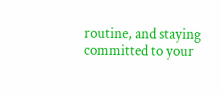routine, and staying committed to your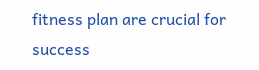fitness plan are crucial for success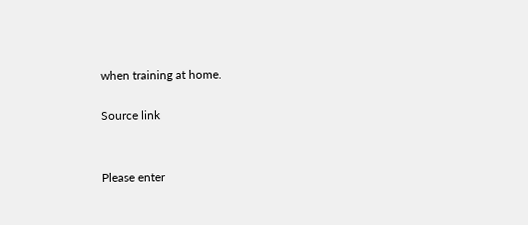when training at home.

Source link


Please enter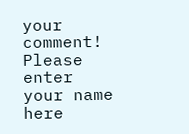your comment!
Please enter your name here